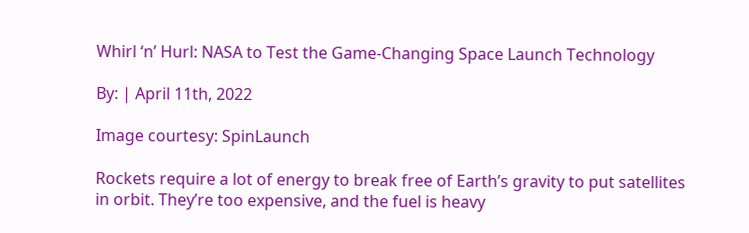Whirl ‘n’ Hurl: NASA to Test the Game-Changing Space Launch Technology

By: | April 11th, 2022

Image courtesy: SpinLaunch

Rockets require a lot of energy to break free of Earth’s gravity to put satellites in orbit. They’re too expensive, and the fuel is heavy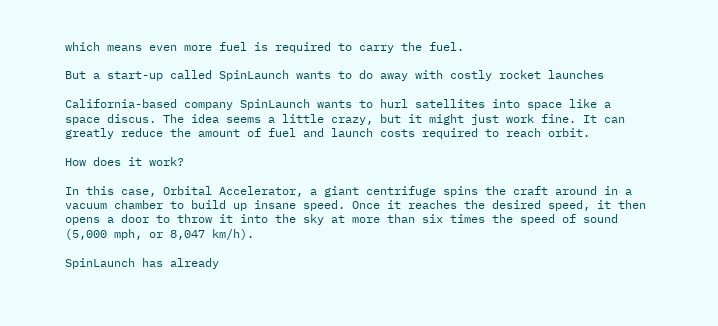which means even more fuel is required to carry the fuel.

But a start-up called SpinLaunch wants to do away with costly rocket launches

California-based company SpinLaunch wants to hurl satellites into space like a space discus. The idea seems a little crazy, but it might just work fine. It can greatly reduce the amount of fuel and launch costs required to reach orbit.

How does it work?

In this case, Orbital Accelerator, a giant centrifuge spins the craft around in a vacuum chamber to build up insane speed. Once it reaches the desired speed, it then opens a door to throw it into the sky at more than six times the speed of sound (5,000 mph, or 8,047 km/h).

SpinLaunch has already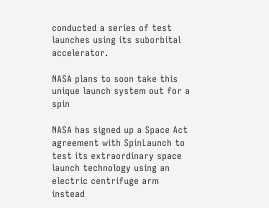conducted a series of test launches using its suborbital accelerator.

NASA plans to soon take this unique launch system out for a spin

NASA has signed up a Space Act agreement with SpinLaunch to test its extraordinary space launch technology using an electric centrifuge arm instead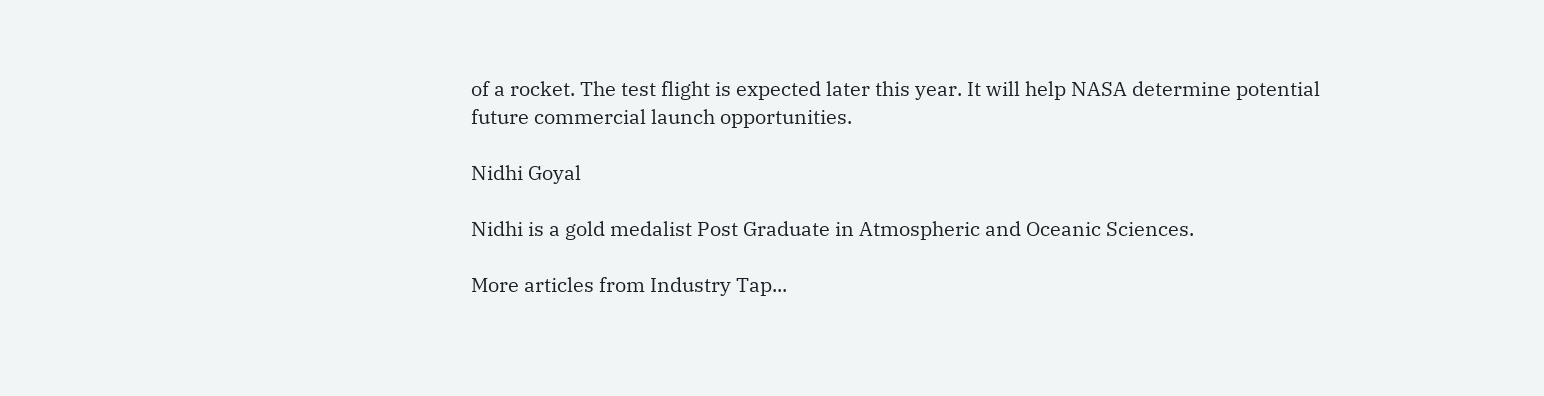of a rocket. The test flight is expected later this year. It will help NASA determine potential future commercial launch opportunities.

Nidhi Goyal

Nidhi is a gold medalist Post Graduate in Atmospheric and Oceanic Sciences.

More articles from Industry Tap...